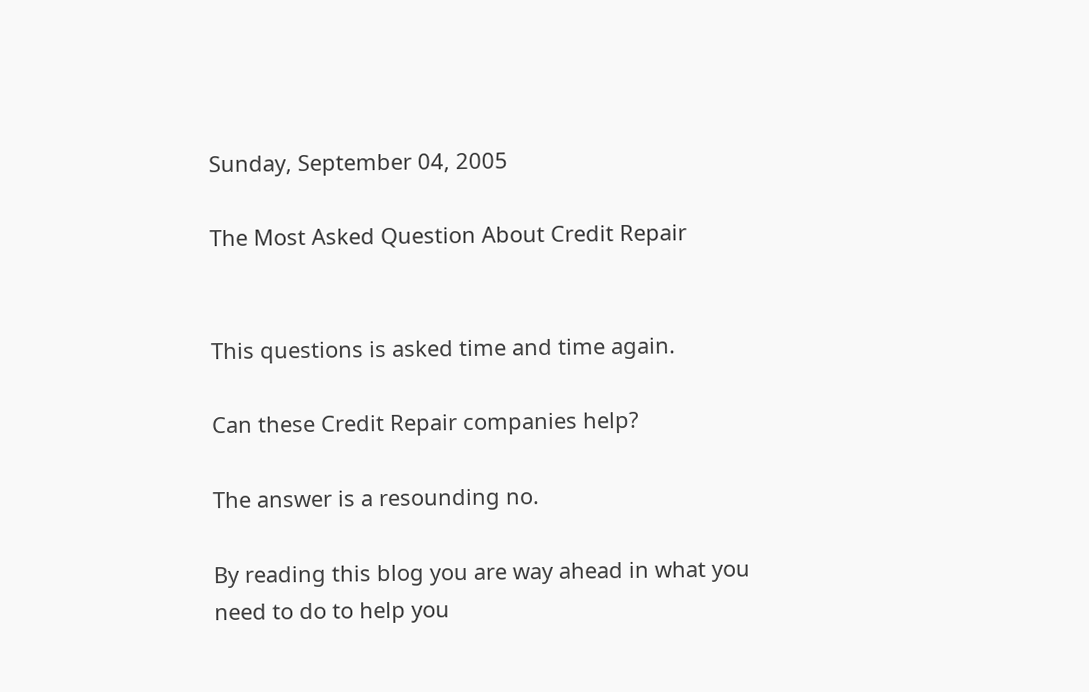Sunday, September 04, 2005

The Most Asked Question About Credit Repair


This questions is asked time and time again.

Can these Credit Repair companies help?

The answer is a resounding no.

By reading this blog you are way ahead in what you need to do to help you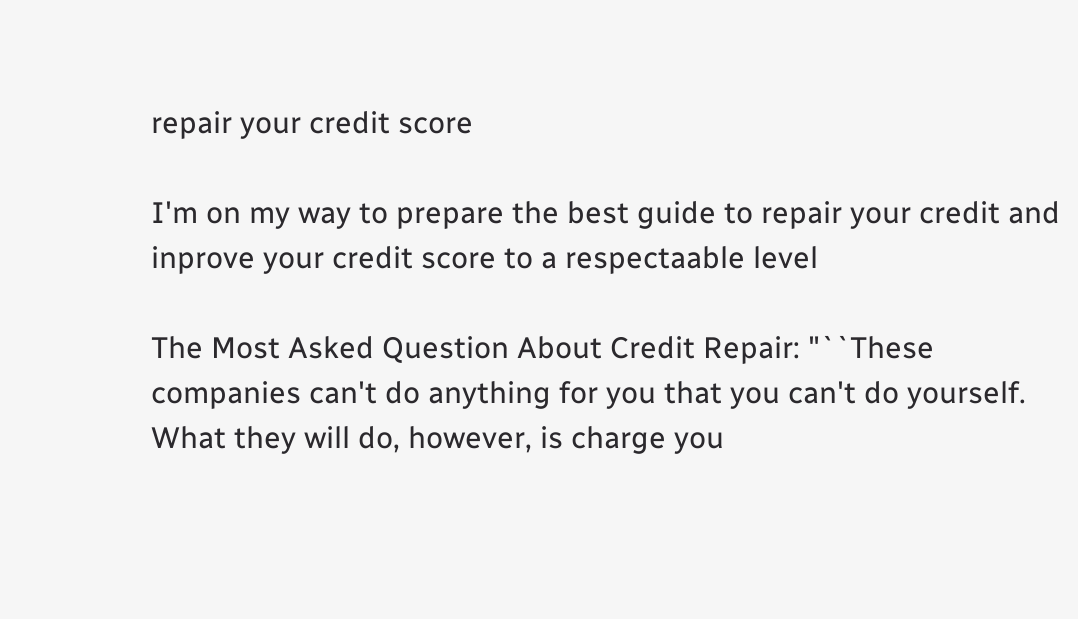repair your credit score

I'm on my way to prepare the best guide to repair your credit and inprove your credit score to a respectaable level

The Most Asked Question About Credit Repair: "``These companies can't do anything for you that you can't do yourself. What they will do, however, is charge you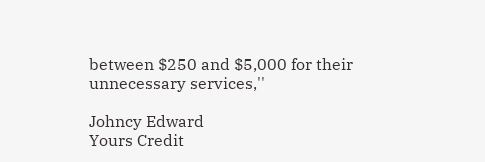between $250 and $5,000 for their unnecessary services,''

Johncy Edward
Yours Credit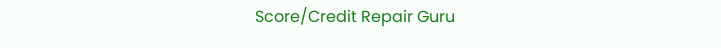Score/Credit Repair Guru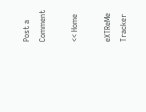Post a Comment

<< Home

eXTReMe Tracker